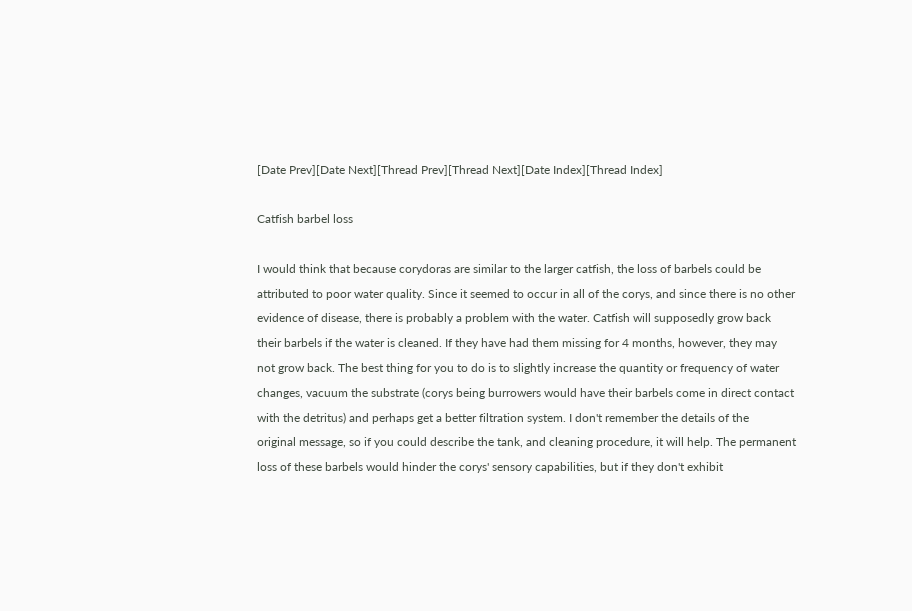[Date Prev][Date Next][Thread Prev][Thread Next][Date Index][Thread Index]

Catfish barbel loss

I would think that because corydoras are similar to the larger catfish, the loss of barbels could be attributed to poor water quality. Since it seemed to occur in all of the corys, and since there is no other evidence of disease, there is probably a problem with the water. Catfish will supposedly grow back their barbels if the water is cleaned. If they have had them missing for 4 months, however, they may not grow back. The best thing for you to do is to slightly increase the quantity or frequency of water changes, vacuum the substrate (corys being burrowers would have their barbels come in direct contact with the detritus) and perhaps get a better filtration system. I don't remember the details of the
original message, so if you could describe the tank, and cleaning procedure, it will help. The permanent loss of these barbels would hinder the corys' sensory capabilities, but if they don't exhibit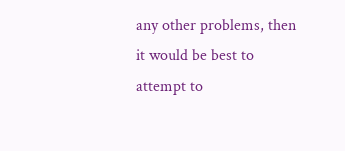any other problems, then it would be best to attempt to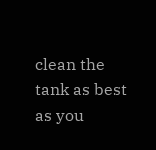clean the tank as best as you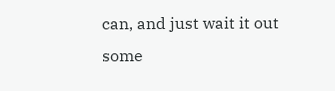can, and just wait it out some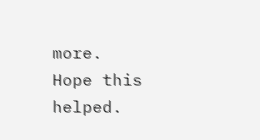more.
Hope this helped.